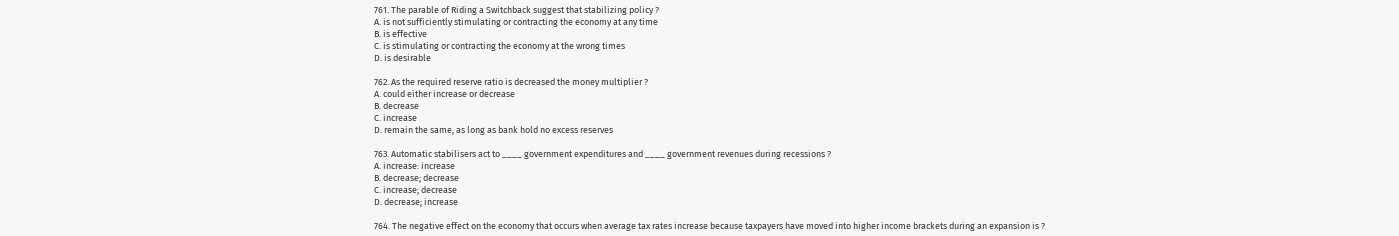761. The parable of Riding a Switchback suggest that stabilizing policy ?
A. is not sufficiently stimulating or contracting the economy at any time
B. is effective
C. is stimulating or contracting the economy at the wrong times
D. is desirable

762. As the required reserve ratio is decreased the money multiplier ?
A. could either increase or decrease
B. decrease
C. increase
D. remain the same, as long as bank hold no excess reserves

763. Automatic stabilisers act to ____ government expenditures and ____ government revenues during recessions ?
A. increase: increase
B. decrease; decrease
C. increase; decrease
D. decrease; increase

764. The negative effect on the economy that occurs when average tax rates increase because taxpayers have moved into higher income brackets during an expansion is ?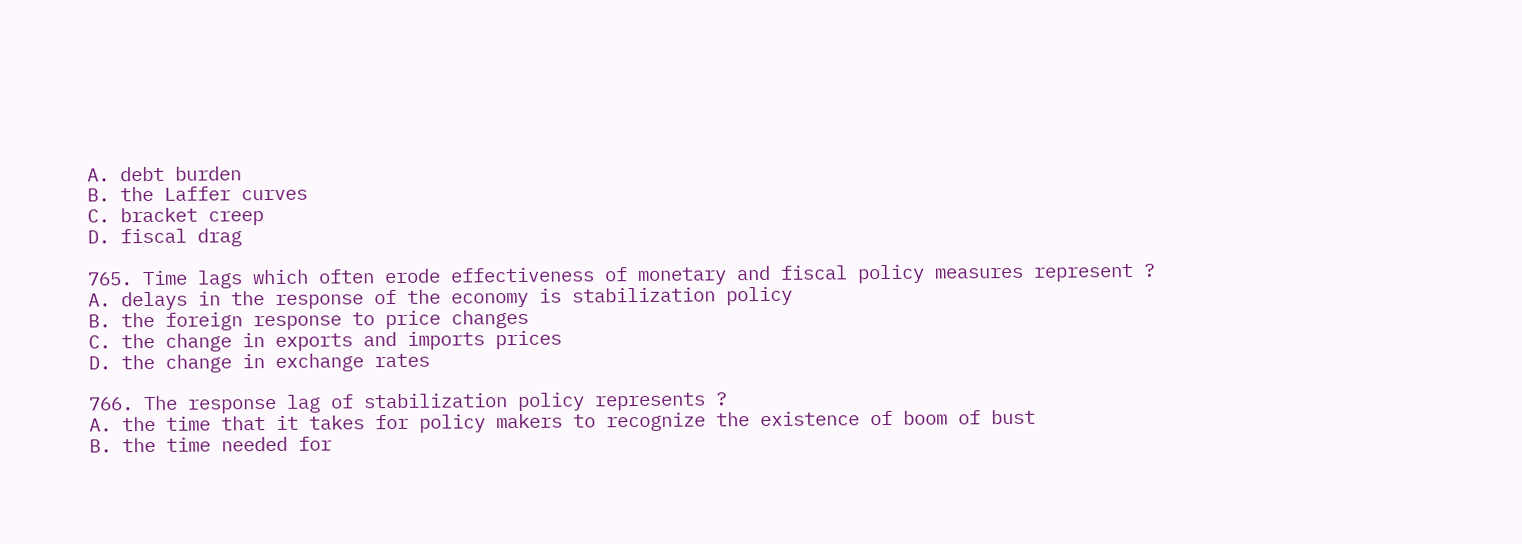A. debt burden
B. the Laffer curves
C. bracket creep
D. fiscal drag

765. Time lags which often erode effectiveness of monetary and fiscal policy measures represent ?
A. delays in the response of the economy is stabilization policy
B. the foreign response to price changes
C. the change in exports and imports prices
D. the change in exchange rates

766. The response lag of stabilization policy represents ?
A. the time that it takes for policy makers to recognize the existence of boom of bust
B. the time needed for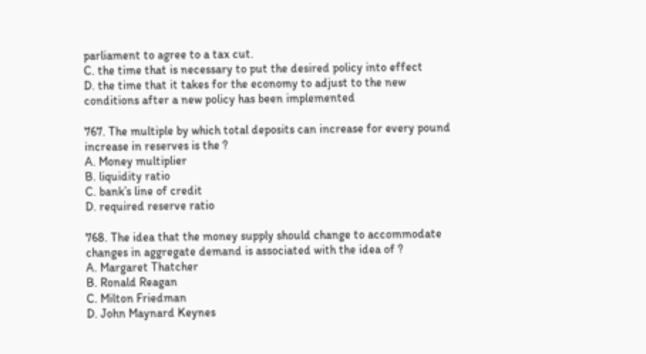parliament to agree to a tax cut.
C. the time that is necessary to put the desired policy into effect
D. the time that it takes for the economy to adjust to the new conditions after a new policy has been implemented

767. The multiple by which total deposits can increase for every pound increase in reserves is the ?
A. Money multiplier
B. liquidity ratio
C. bank’s line of credit
D. required reserve ratio

768. The idea that the money supply should change to accommodate changes in aggregate demand is associated with the idea of ?
A. Margaret Thatcher
B. Ronald Reagan
C. Milton Friedman
D. John Maynard Keynes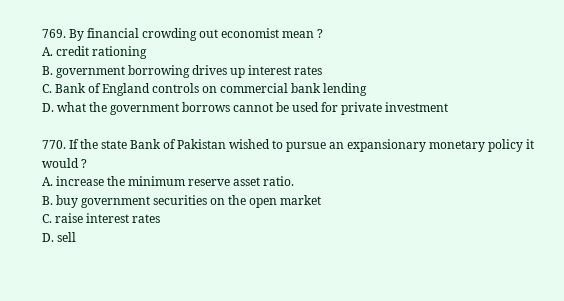769. By financial crowding out economist mean ?
A. credit rationing
B. government borrowing drives up interest rates
C. Bank of England controls on commercial bank lending
D. what the government borrows cannot be used for private investment

770. If the state Bank of Pakistan wished to pursue an expansionary monetary policy it would ?
A. increase the minimum reserve asset ratio.
B. buy government securities on the open market
C. raise interest rates
D. sell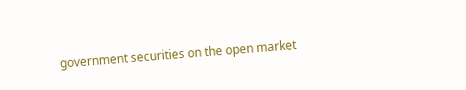government securities on the open market